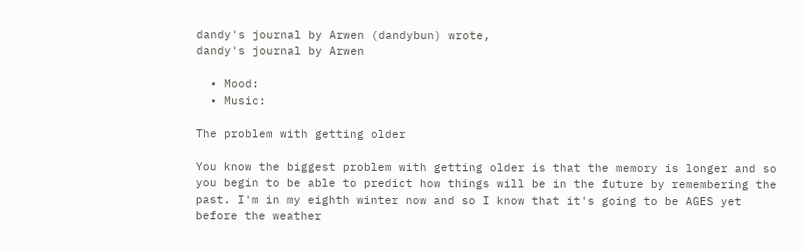dandy's journal by Arwen (dandybun) wrote,
dandy's journal by Arwen

  • Mood:
  • Music:

The problem with getting older

You know the biggest problem with getting older is that the memory is longer and so you begin to be able to predict how things will be in the future by remembering the past. I'm in my eighth winter now and so I know that it's going to be AGES yet before the weather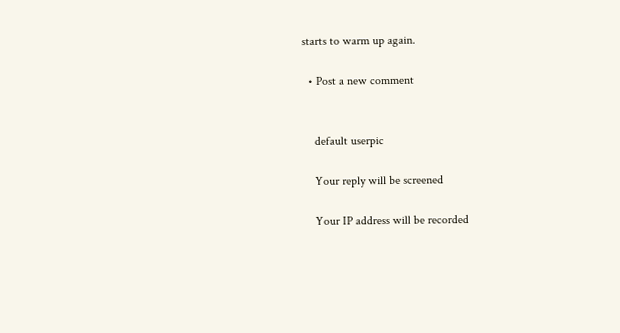starts to warm up again.

  • Post a new comment


    default userpic

    Your reply will be screened

    Your IP address will be recorded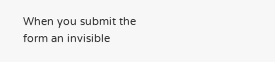When you submit the form an invisible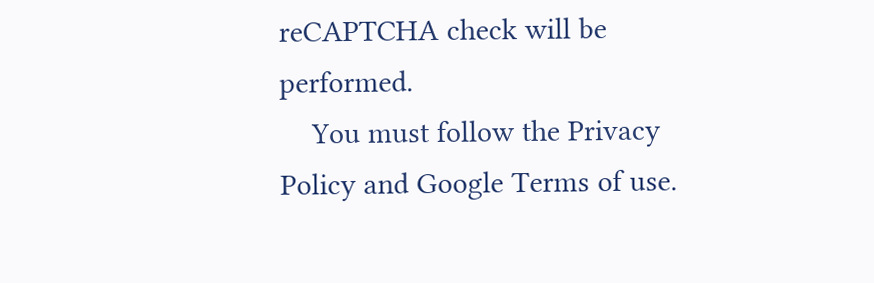reCAPTCHA check will be performed.
    You must follow the Privacy Policy and Google Terms of use.